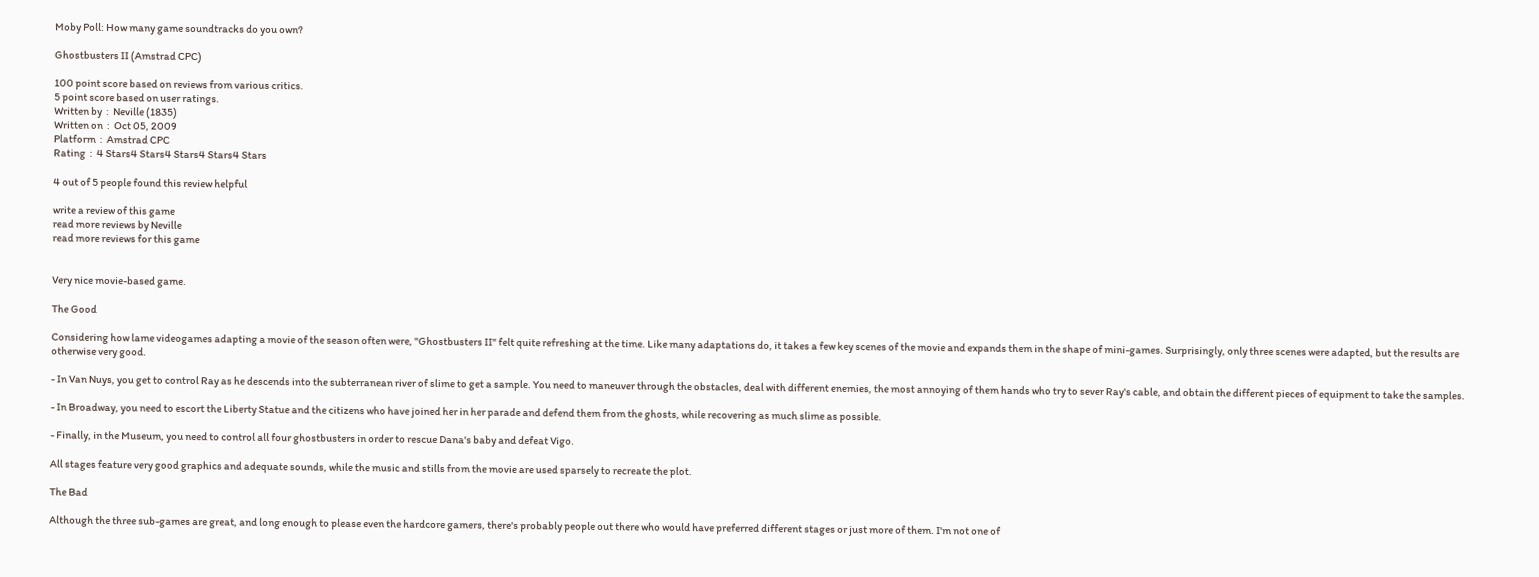Moby Poll: How many game soundtracks do you own?

Ghostbusters II (Amstrad CPC)

100 point score based on reviews from various critics.
5 point score based on user ratings.
Written by  :  Neville (1835)
Written on  :  Oct 05, 2009
Platform  :  Amstrad CPC
Rating  :  4 Stars4 Stars4 Stars4 Stars4 Stars

4 out of 5 people found this review helpful

write a review of this game
read more reviews by Neville
read more reviews for this game


Very nice movie-based game.

The Good

Considering how lame videogames adapting a movie of the season often were, "Ghostbusters II" felt quite refreshing at the time. Like many adaptations do, it takes a few key scenes of the movie and expands them in the shape of mini-games. Surprisingly, only three scenes were adapted, but the results are otherwise very good.

- In Van Nuys, you get to control Ray as he descends into the subterranean river of slime to get a sample. You need to maneuver through the obstacles, deal with different enemies, the most annoying of them hands who try to sever Ray's cable, and obtain the different pieces of equipment to take the samples.

- In Broadway, you need to escort the Liberty Statue and the citizens who have joined her in her parade and defend them from the ghosts, while recovering as much slime as possible.

- Finally, in the Museum, you need to control all four ghostbusters in order to rescue Dana's baby and defeat Vigo.

All stages feature very good graphics and adequate sounds, while the music and stills from the movie are used sparsely to recreate the plot.

The Bad

Although the three sub-games are great, and long enough to please even the hardcore gamers, there's probably people out there who would have preferred different stages or just more of them. I'm not one of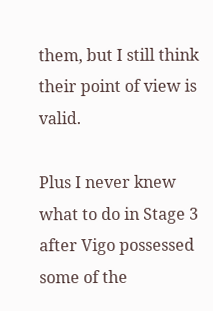them, but I still think their point of view is valid.

Plus I never knew what to do in Stage 3 after Vigo possessed some of the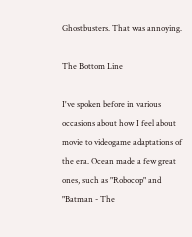Ghostbusters. That was annoying.

The Bottom Line

I've spoken before in various occasions about how I feel about movie to videogame adaptations of the era. Ocean made a few great ones, such as "Robocop" and "Batman - The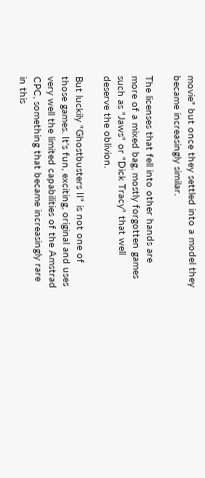movie" but once they settled into a model they became increasingly similar.

The licenses that fell into other hands are more of a mixed bag, mostly forgotten games such as "Jaws" or "Dick Tracy" that well deserve the oblivion.

But luckily "Ghostbusters II" is not one of those games. It's fun, exciting, original and uses very well the limited capabilities of the Amstrad CPC, something that became increasingly rare in this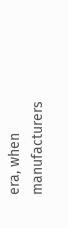era, when manufacturers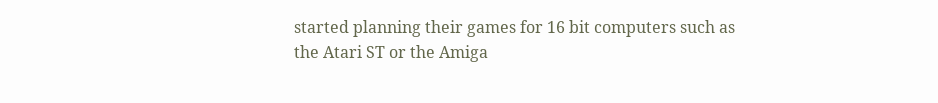started planning their games for 16 bit computers such as the Atari ST or the Amiga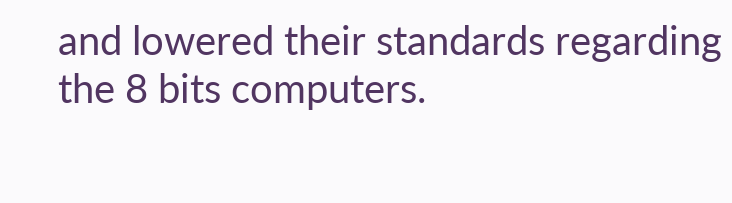and lowered their standards regarding the 8 bits computers.